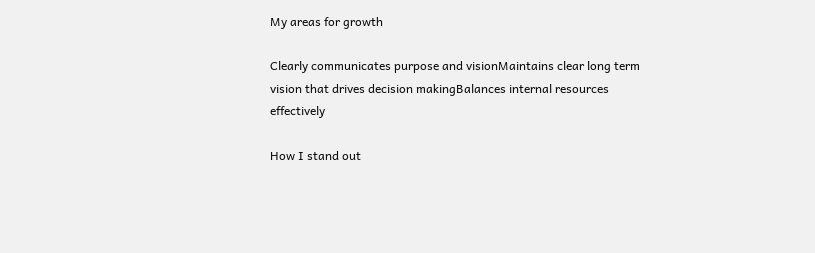My areas for growth

Clearly communicates purpose and visionMaintains clear long term vision that drives decision makingBalances internal resources effectively

How I stand out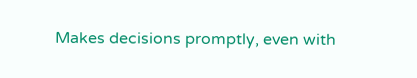Makes decisions promptly, even with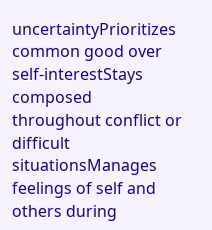uncertaintyPrioritizes common good over self-interestStays composed throughout conflict or difficult situationsManages feelings of self and others during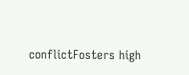conflictFosters high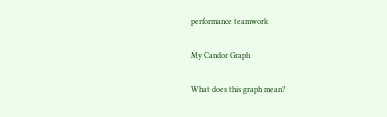performance teamwork

My Candor Graph

What does this graph mean?